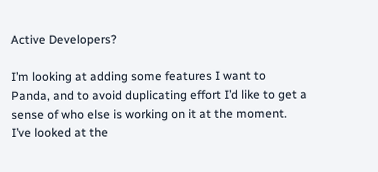Active Developers?

I’m looking at adding some features I want to Panda, and to avoid duplicating effort I’d like to get a sense of who else is working on it at the moment. I’ve looked at the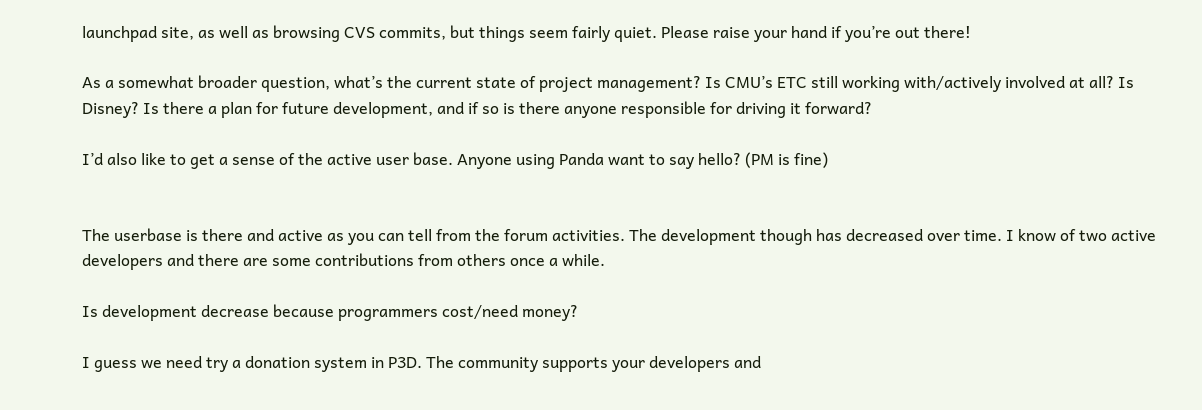launchpad site, as well as browsing CVS commits, but things seem fairly quiet. Please raise your hand if you’re out there!

As a somewhat broader question, what’s the current state of project management? Is CMU’s ETC still working with/actively involved at all? Is Disney? Is there a plan for future development, and if so is there anyone responsible for driving it forward?

I’d also like to get a sense of the active user base. Anyone using Panda want to say hello? (PM is fine)


The userbase is there and active as you can tell from the forum activities. The development though has decreased over time. I know of two active developers and there are some contributions from others once a while.

Is development decrease because programmers cost/need money?

I guess we need try a donation system in P3D. The community supports your developers and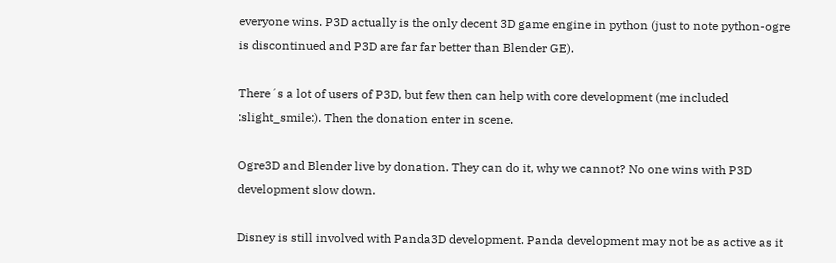everyone wins. P3D actually is the only decent 3D game engine in python (just to note python-ogre is discontinued and P3D are far far better than Blender GE).

There´s a lot of users of P3D, but few then can help with core development (me included :slight_smile:). Then the donation enter in scene.

Ogre3D and Blender live by donation. They can do it, why we cannot? No one wins with P3D development slow down.

Disney is still involved with Panda3D development. Panda development may not be as active as it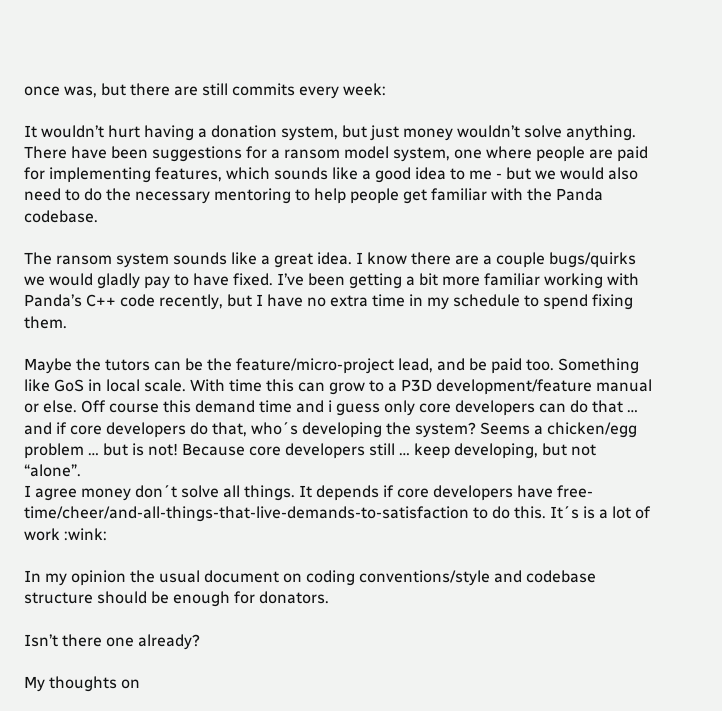once was, but there are still commits every week:

It wouldn’t hurt having a donation system, but just money wouldn’t solve anything. There have been suggestions for a ransom model system, one where people are paid for implementing features, which sounds like a good idea to me - but we would also need to do the necessary mentoring to help people get familiar with the Panda codebase.

The ransom system sounds like a great idea. I know there are a couple bugs/quirks we would gladly pay to have fixed. I’ve been getting a bit more familiar working with Panda’s C++ code recently, but I have no extra time in my schedule to spend fixing them.

Maybe the tutors can be the feature/micro-project lead, and be paid too. Something like GoS in local scale. With time this can grow to a P3D development/feature manual or else. Off course this demand time and i guess only core developers can do that … and if core developers do that, who´s developing the system? Seems a chicken/egg problem … but is not! Because core developers still … keep developing, but not “alone”.
I agree money don´t solve all things. It depends if core developers have free-time/cheer/and-all-things-that-live-demands-to-satisfaction to do this. It´s is a lot of work :wink:

In my opinion the usual document on coding conventions/style and codebase structure should be enough for donators.

Isn’t there one already?

My thoughts on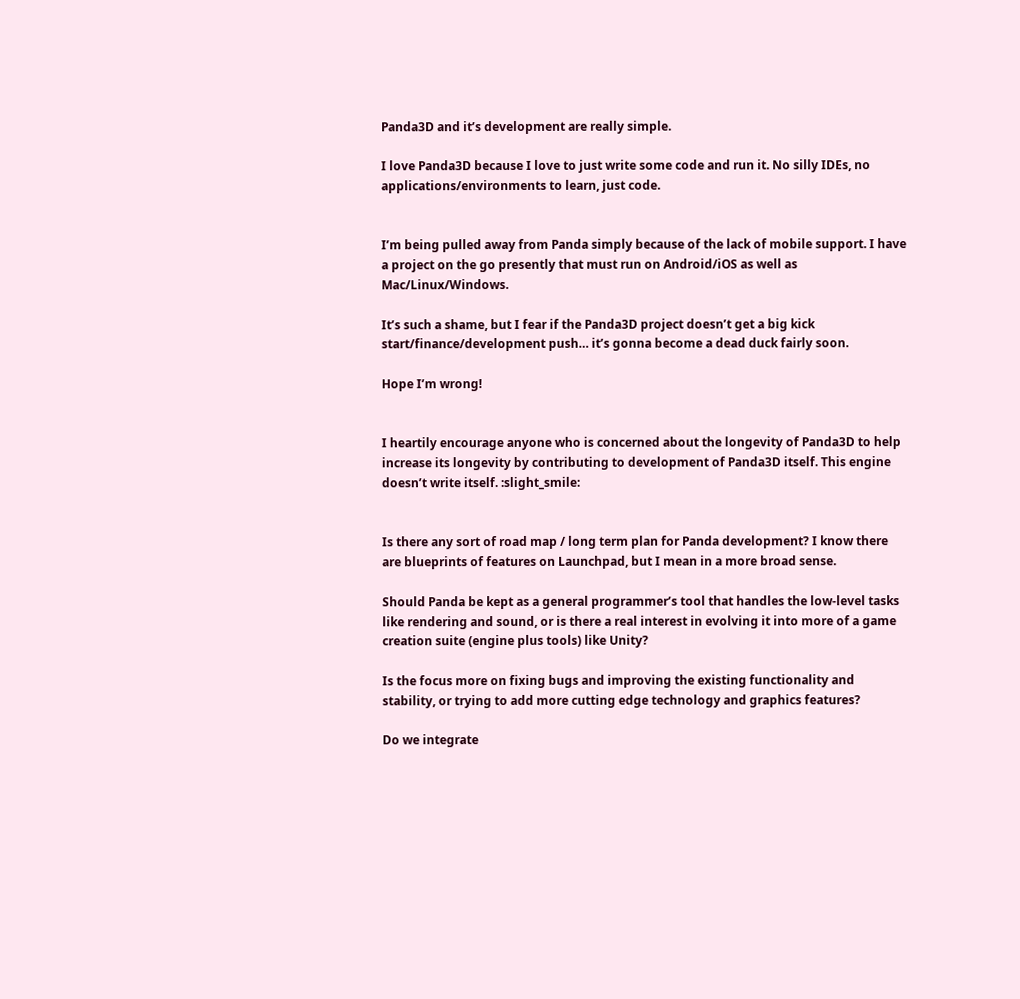Panda3D and it’s development are really simple.

I love Panda3D because I love to just write some code and run it. No silly IDEs, no applications/environments to learn, just code.


I’m being pulled away from Panda simply because of the lack of mobile support. I have a project on the go presently that must run on Android/iOS as well as Mac/Linux/Windows.

It’s such a shame, but I fear if the Panda3D project doesn’t get a big kick start/finance/development push… it’s gonna become a dead duck fairly soon.

Hope I’m wrong!


I heartily encourage anyone who is concerned about the longevity of Panda3D to help increase its longevity by contributing to development of Panda3D itself. This engine doesn’t write itself. :slight_smile:


Is there any sort of road map / long term plan for Panda development? I know there are blueprints of features on Launchpad, but I mean in a more broad sense.

Should Panda be kept as a general programmer’s tool that handles the low-level tasks like rendering and sound, or is there a real interest in evolving it into more of a game creation suite (engine plus tools) like Unity?

Is the focus more on fixing bugs and improving the existing functionality and stability, or trying to add more cutting edge technology and graphics features?

Do we integrate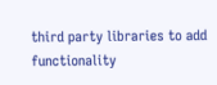third party libraries to add functionality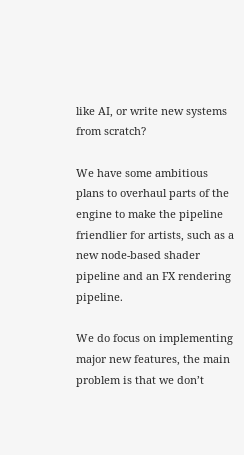like AI, or write new systems from scratch?

We have some ambitious plans to overhaul parts of the engine to make the pipeline friendlier for artists, such as a new node-based shader pipeline and an FX rendering pipeline.

We do focus on implementing major new features, the main problem is that we don’t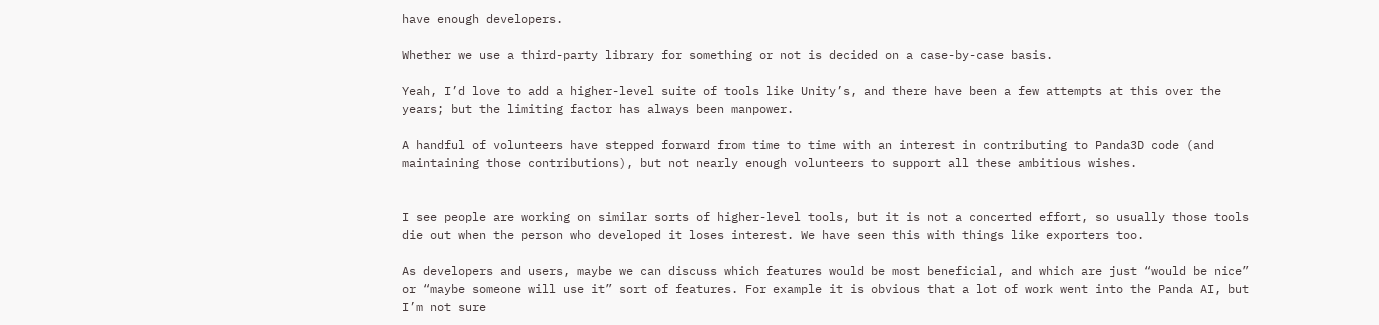have enough developers.

Whether we use a third-party library for something or not is decided on a case-by-case basis.

Yeah, I’d love to add a higher-level suite of tools like Unity’s, and there have been a few attempts at this over the years; but the limiting factor has always been manpower.

A handful of volunteers have stepped forward from time to time with an interest in contributing to Panda3D code (and maintaining those contributions), but not nearly enough volunteers to support all these ambitious wishes.


I see people are working on similar sorts of higher-level tools, but it is not a concerted effort, so usually those tools die out when the person who developed it loses interest. We have seen this with things like exporters too.

As developers and users, maybe we can discuss which features would be most beneficial, and which are just “would be nice” or “maybe someone will use it” sort of features. For example it is obvious that a lot of work went into the Panda AI, but I’m not sure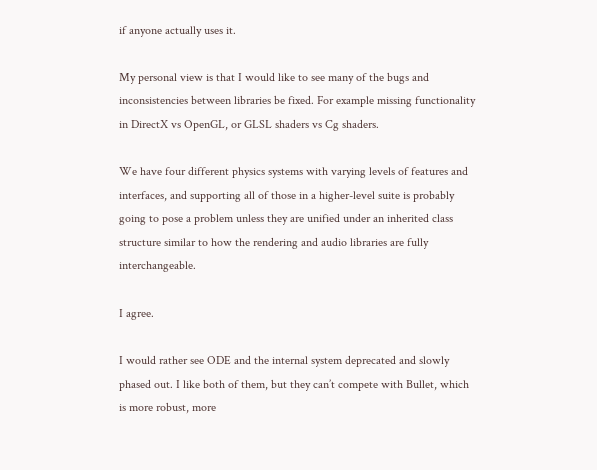if anyone actually uses it.

My personal view is that I would like to see many of the bugs and inconsistencies between libraries be fixed. For example missing functionality in DirectX vs OpenGL, or GLSL shaders vs Cg shaders.

We have four different physics systems with varying levels of features and interfaces, and supporting all of those in a higher-level suite is probably going to pose a problem unless they are unified under an inherited class structure similar to how the rendering and audio libraries are fully interchangeable.

I agree.

I would rather see ODE and the internal system deprecated and slowly phased out. I like both of them, but they can’t compete with Bullet, which is more robust, more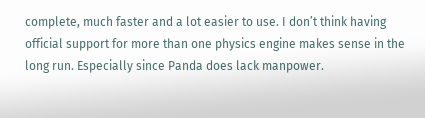complete, much faster and a lot easier to use. I don’t think having official support for more than one physics engine makes sense in the long run. Especially since Panda does lack manpower.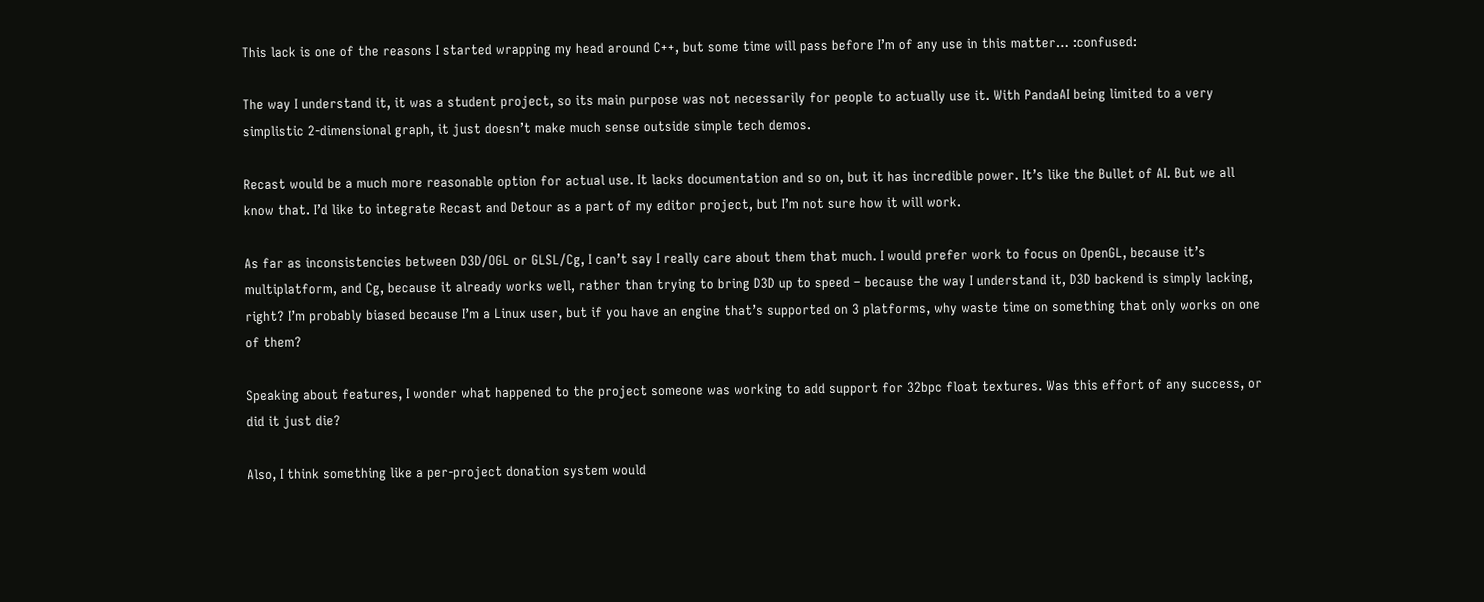This lack is one of the reasons I started wrapping my head around C++, but some time will pass before I’m of any use in this matter… :confused:

The way I understand it, it was a student project, so its main purpose was not necessarily for people to actually use it. With PandaAI being limited to a very simplistic 2-dimensional graph, it just doesn’t make much sense outside simple tech demos.

Recast would be a much more reasonable option for actual use. It lacks documentation and so on, but it has incredible power. It’s like the Bullet of AI. But we all know that. I’d like to integrate Recast and Detour as a part of my editor project, but I’m not sure how it will work.

As far as inconsistencies between D3D/OGL or GLSL/Cg, I can’t say I really care about them that much. I would prefer work to focus on OpenGL, because it’s multiplatform, and Cg, because it already works well, rather than trying to bring D3D up to speed – because the way I understand it, D3D backend is simply lacking, right? I’m probably biased because I’m a Linux user, but if you have an engine that’s supported on 3 platforms, why waste time on something that only works on one of them?

Speaking about features, I wonder what happened to the project someone was working to add support for 32bpc float textures. Was this effort of any success, or did it just die?

Also, I think something like a per-project donation system would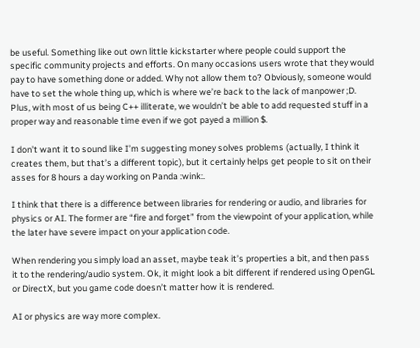be useful. Something like out own little kickstarter where people could support the specific community projects and efforts. On many occasions users wrote that they would pay to have something done or added. Why not allow them to? Obviously, someone would have to set the whole thing up, which is where we’re back to the lack of manpower ;D. Plus, with most of us being C++ illiterate, we wouldn’t be able to add requested stuff in a proper way and reasonable time even if we got payed a million $.

I don’t want it to sound like I’m suggesting money solves problems (actually, I think it creates them, but that’s a different topic), but it certainly helps get people to sit on their asses for 8 hours a day working on Panda :wink:.

I think that there is a difference between libraries for rendering or audio, and libraries for physics or AI. The former are “fire and forget” from the viewpoint of your application, while the later have severe impact on your application code.

When rendering you simply load an asset, maybe teak it’s properties a bit, and then pass it to the rendering/audio system. Ok, it might look a bit different if rendered using OpenGL or DirectX, but you game code doesn’t matter how it is rendered.

AI or physics are way more complex.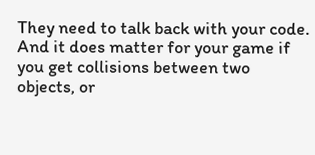They need to talk back with your code. And it does matter for your game if you get collisions between two objects, or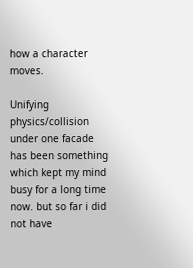how a character moves.

Unifying physics/collision under one facade has been something which kept my mind busy for a long time now. but so far i did not have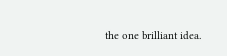the one brilliant idea.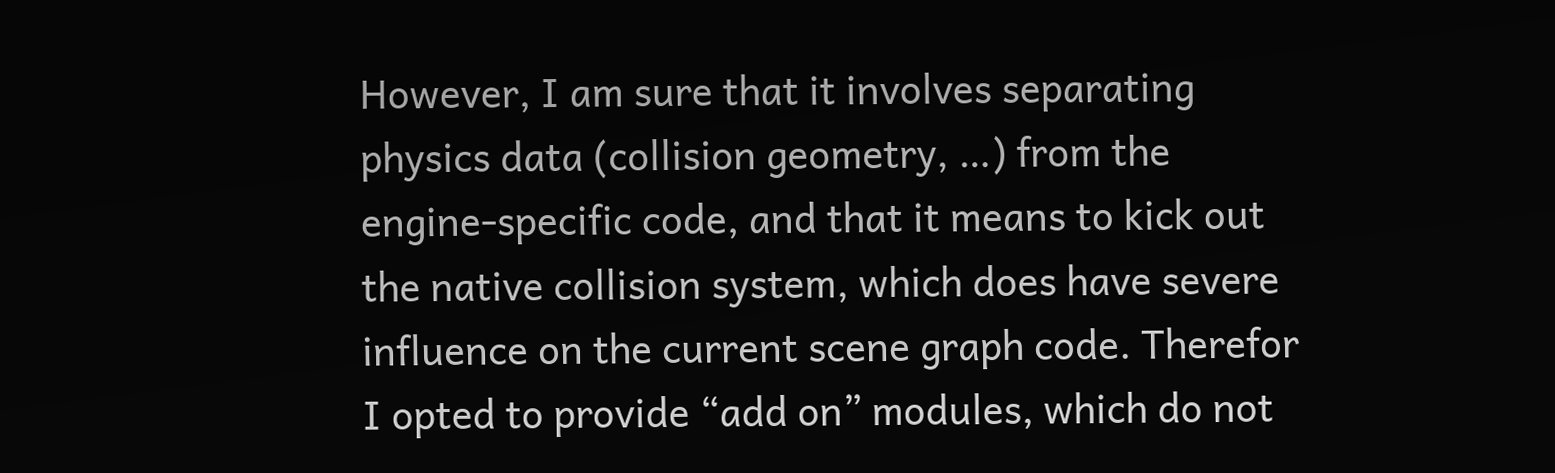However, I am sure that it involves separating physics data (collision geometry, …) from the engine-specific code, and that it means to kick out the native collision system, which does have severe influence on the current scene graph code. Therefor I opted to provide “add on” modules, which do not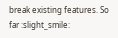break existing features. So far :slight_smile: